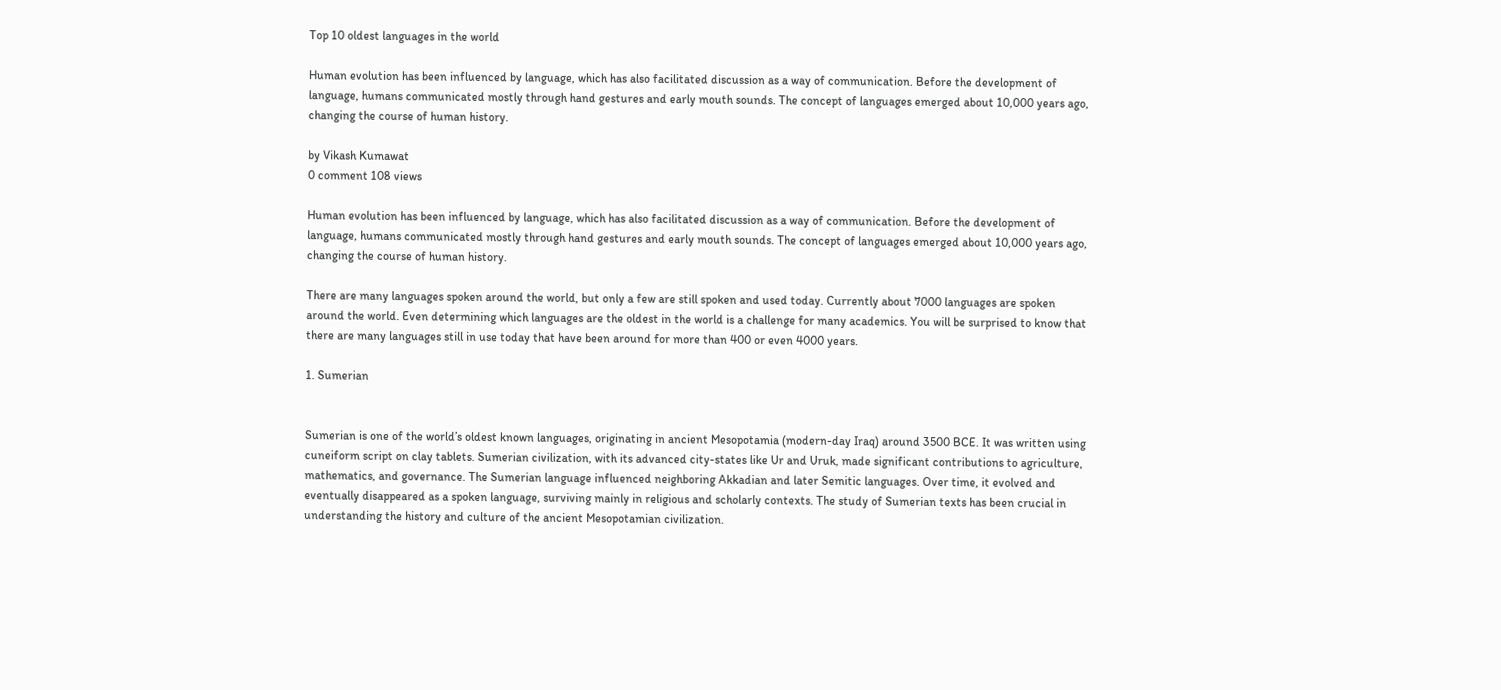Top 10 oldest languages in the world

Human evolution has been influenced by language, which has also facilitated discussion as a way of communication. Before the development of language, humans communicated mostly through hand gestures and early mouth sounds. The concept of languages emerged about 10,000 years ago, changing the course of human history.

by Vikash Kumawat
0 comment 108 views

Human evolution has been influenced by language, which has also facilitated discussion as a way of communication. Before the development of language, humans communicated mostly through hand gestures and early mouth sounds. The concept of languages emerged about 10,000 years ago, changing the course of human history.

There are many languages spoken around the world, but only a few are still spoken and used today. Currently about 7000 languages are spoken around the world. Even determining which languages are the oldest in the world is a challenge for many academics. You will be surprised to know that there are many languages still in use today that have been around for more than 400 or even 4000 years.

1. Sumerian


Sumerian is one of the world’s oldest known languages, originating in ancient Mesopotamia (modern-day Iraq) around 3500 BCE. It was written using cuneiform script on clay tablets. Sumerian civilization, with its advanced city-states like Ur and Uruk, made significant contributions to agriculture, mathematics, and governance. The Sumerian language influenced neighboring Akkadian and later Semitic languages. Over time, it evolved and eventually disappeared as a spoken language, surviving mainly in religious and scholarly contexts. The study of Sumerian texts has been crucial in understanding the history and culture of the ancient Mesopotamian civilization.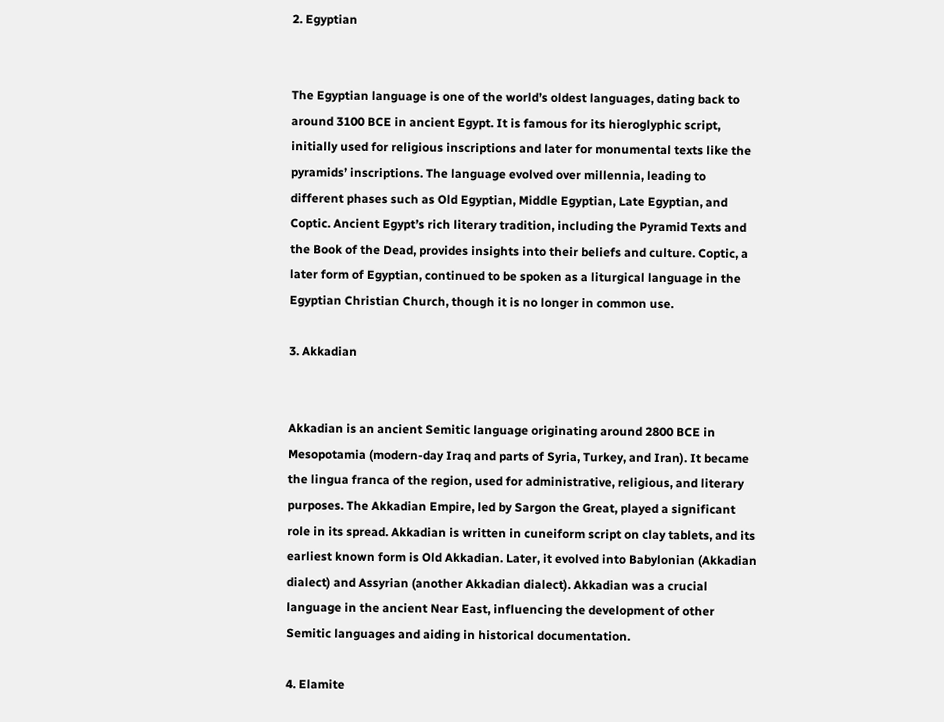2. Egyptian


The Egyptian language is one of the world’s oldest languages, dating back to around 3100 BCE in ancient Egypt. It is famous for its hieroglyphic script, initially used for religious inscriptions and later for monumental texts like the pyramids’ inscriptions. The language evolved over millennia, leading to different phases such as Old Egyptian, Middle Egyptian, Late Egyptian, and Coptic. Ancient Egypt’s rich literary tradition, including the Pyramid Texts and the Book of the Dead, provides insights into their beliefs and culture. Coptic, a later form of Egyptian, continued to be spoken as a liturgical language in the Egyptian Christian Church, though it is no longer in common use.

3. Akkadian


Akkadian is an ancient Semitic language originating around 2800 BCE in Mesopotamia (modern-day Iraq and parts of Syria, Turkey, and Iran). It became the lingua franca of the region, used for administrative, religious, and literary purposes. The Akkadian Empire, led by Sargon the Great, played a significant role in its spread. Akkadian is written in cuneiform script on clay tablets, and its earliest known form is Old Akkadian. Later, it evolved into Babylonian (Akkadian dialect) and Assyrian (another Akkadian dialect). Akkadian was a crucial language in the ancient Near East, influencing the development of other Semitic languages and aiding in historical documentation.

4. Elamite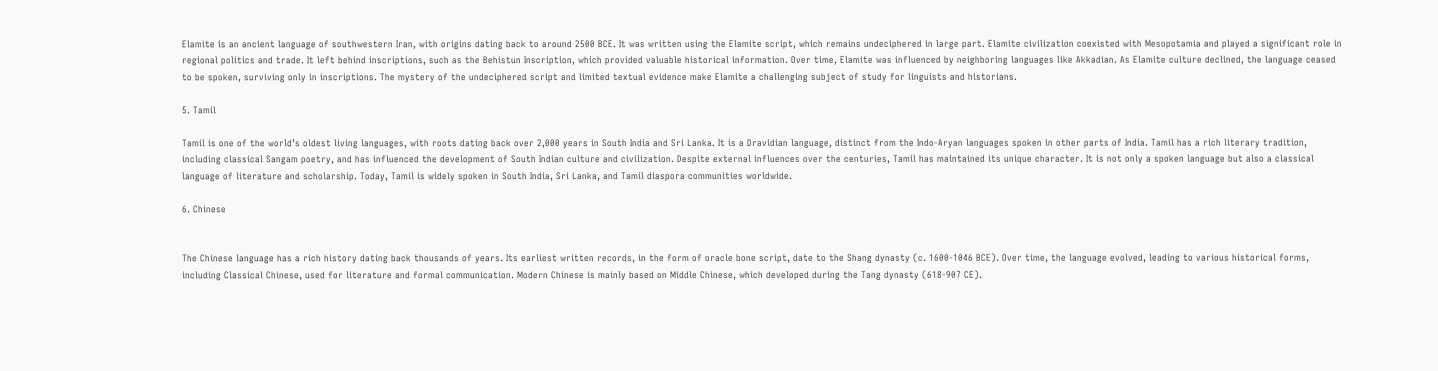Elamite is an ancient language of southwestern Iran, with origins dating back to around 2500 BCE. It was written using the Elamite script, which remains undeciphered in large part. Elamite civilization coexisted with Mesopotamia and played a significant role in regional politics and trade. It left behind inscriptions, such as the Behistun Inscription, which provided valuable historical information. Over time, Elamite was influenced by neighboring languages like Akkadian. As Elamite culture declined, the language ceased to be spoken, surviving only in inscriptions. The mystery of the undeciphered script and limited textual evidence make Elamite a challenging subject of study for linguists and historians.

5. Tamil

Tamil is one of the world’s oldest living languages, with roots dating back over 2,000 years in South India and Sri Lanka. It is a Dravidian language, distinct from the Indo-Aryan languages spoken in other parts of India. Tamil has a rich literary tradition, including classical Sangam poetry, and has influenced the development of South Indian culture and civilization. Despite external influences over the centuries, Tamil has maintained its unique character. It is not only a spoken language but also a classical language of literature and scholarship. Today, Tamil is widely spoken in South India, Sri Lanka, and Tamil diaspora communities worldwide.

6. Chinese


The Chinese language has a rich history dating back thousands of years. Its earliest written records, in the form of oracle bone script, date to the Shang dynasty (c. 1600-1046 BCE). Over time, the language evolved, leading to various historical forms, including Classical Chinese, used for literature and formal communication. Modern Chinese is mainly based on Middle Chinese, which developed during the Tang dynasty (618-907 CE).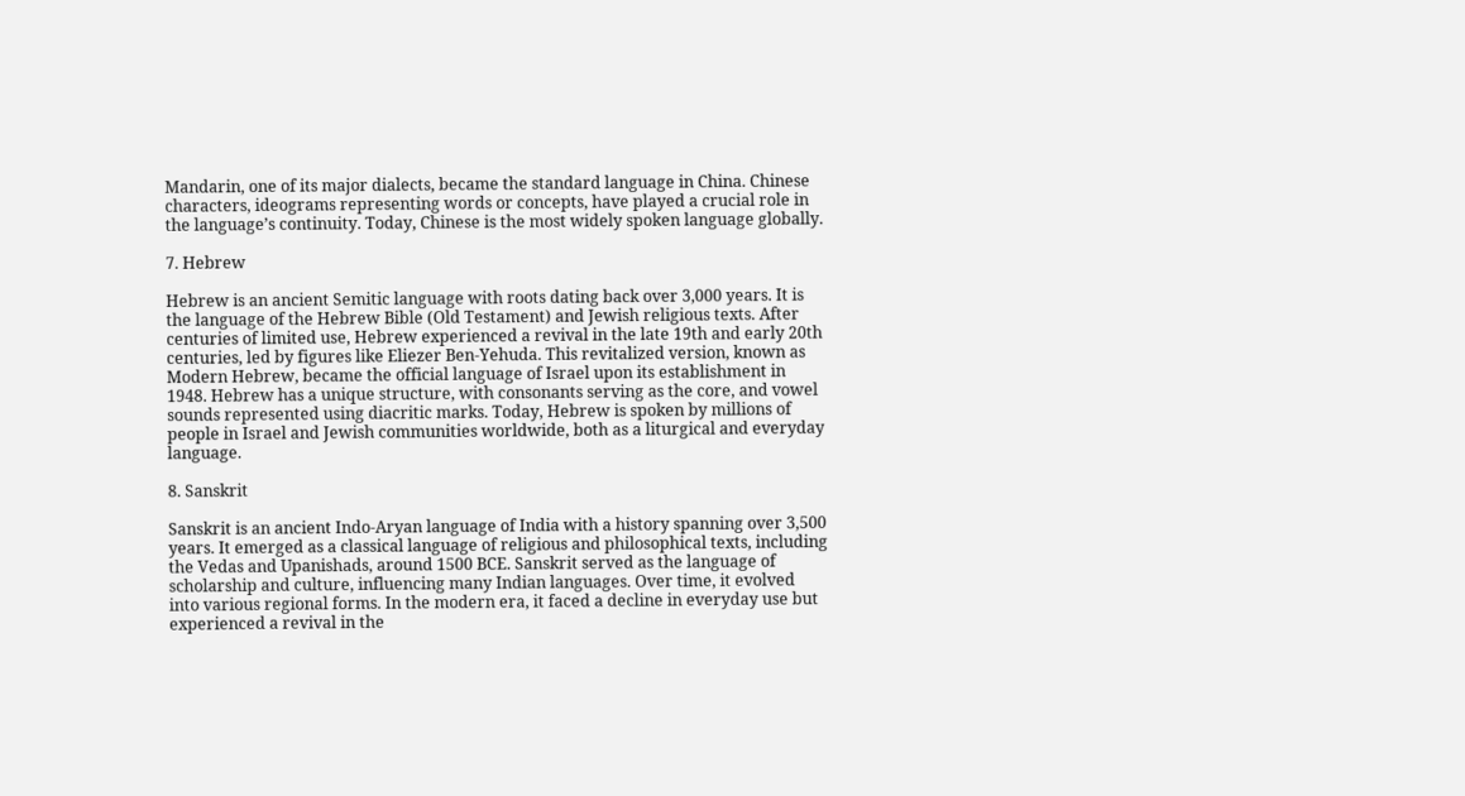Mandarin, one of its major dialects, became the standard language in China. Chinese characters, ideograms representing words or concepts, have played a crucial role in the language’s continuity. Today, Chinese is the most widely spoken language globally.

7. Hebrew

Hebrew is an ancient Semitic language with roots dating back over 3,000 years. It is the language of the Hebrew Bible (Old Testament) and Jewish religious texts. After centuries of limited use, Hebrew experienced a revival in the late 19th and early 20th centuries, led by figures like Eliezer Ben-Yehuda. This revitalized version, known as Modern Hebrew, became the official language of Israel upon its establishment in 1948. Hebrew has a unique structure, with consonants serving as the core, and vowel sounds represented using diacritic marks. Today, Hebrew is spoken by millions of people in Israel and Jewish communities worldwide, both as a liturgical and everyday language.

8. Sanskrit

Sanskrit is an ancient Indo-Aryan language of India with a history spanning over 3,500 years. It emerged as a classical language of religious and philosophical texts, including the Vedas and Upanishads, around 1500 BCE. Sanskrit served as the language of scholarship and culture, influencing many Indian languages. Over time, it evolved into various regional forms. In the modern era, it faced a decline in everyday use but experienced a revival in the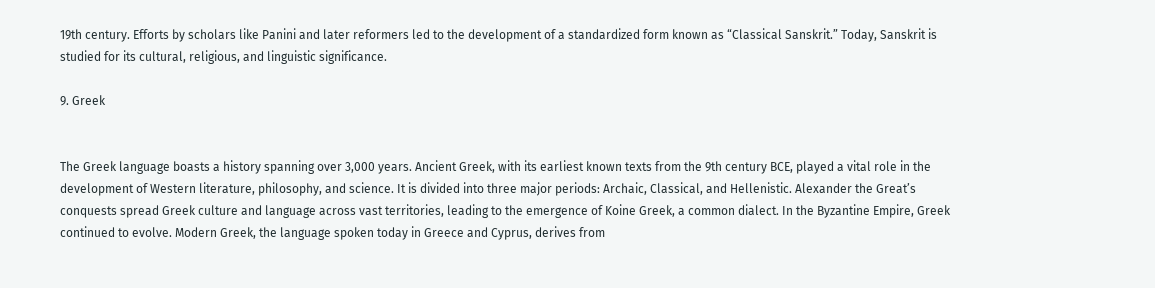19th century. Efforts by scholars like Panini and later reformers led to the development of a standardized form known as “Classical Sanskrit.” Today, Sanskrit is studied for its cultural, religious, and linguistic significance.

9. Greek


The Greek language boasts a history spanning over 3,000 years. Ancient Greek, with its earliest known texts from the 9th century BCE, played a vital role in the development of Western literature, philosophy, and science. It is divided into three major periods: Archaic, Classical, and Hellenistic. Alexander the Great’s conquests spread Greek culture and language across vast territories, leading to the emergence of Koine Greek, a common dialect. In the Byzantine Empire, Greek continued to evolve. Modern Greek, the language spoken today in Greece and Cyprus, derives from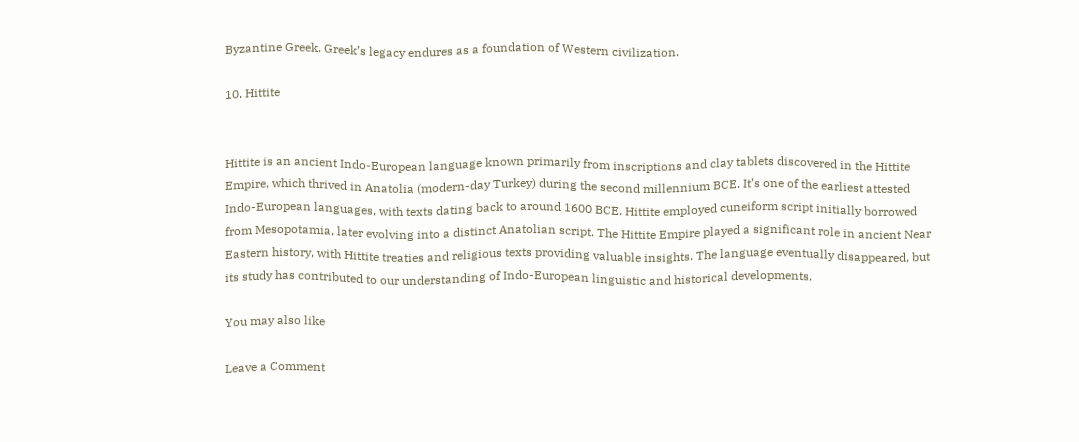Byzantine Greek. Greek’s legacy endures as a foundation of Western civilization.

10. Hittite


Hittite is an ancient Indo-European language known primarily from inscriptions and clay tablets discovered in the Hittite Empire, which thrived in Anatolia (modern-day Turkey) during the second millennium BCE. It’s one of the earliest attested Indo-European languages, with texts dating back to around 1600 BCE. Hittite employed cuneiform script initially borrowed from Mesopotamia, later evolving into a distinct Anatolian script. The Hittite Empire played a significant role in ancient Near Eastern history, with Hittite treaties and religious texts providing valuable insights. The language eventually disappeared, but its study has contributed to our understanding of Indo-European linguistic and historical developments.

You may also like

Leave a Comment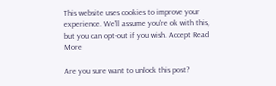This website uses cookies to improve your experience. We'll assume you're ok with this, but you can opt-out if you wish. Accept Read More

Are you sure want to unlock this post?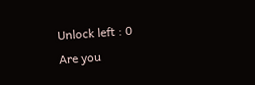Unlock left : 0
Are you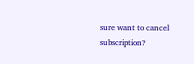sure want to cancel subscription?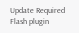Update Required Flash plugin